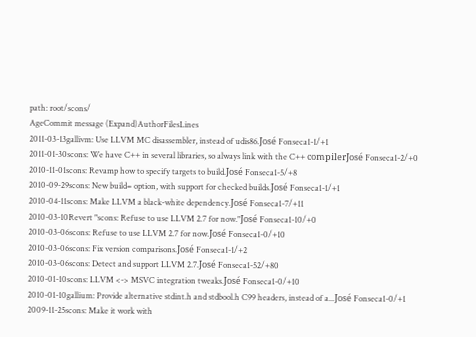path: root/scons/
AgeCommit message (Expand)AuthorFilesLines
2011-03-13gallivm: Use LLVM MC disassembler, instead of udis86.José Fonseca1-1/+1
2011-01-30scons: We have C++ in several libraries, so always link with the C++ compilerJosé Fonseca1-2/+0
2010-11-01scons: Revamp how to specify targets to build.José Fonseca1-5/+8
2010-09-29scons: New build= option, with support for checked builds.José Fonseca1-1/+1
2010-04-11scons: Make LLVM a black-white dependency.José Fonseca1-7/+11
2010-03-10Revert "scons: Refuse to use LLVM 2.7 for now."José Fonseca1-10/+0
2010-03-06scons: Refuse to use LLVM 2.7 for now.José Fonseca1-0/+10
2010-03-06scons: Fix version comparisons.José Fonseca1-1/+2
2010-03-06scons: Detect and support LLVM 2.7.José Fonseca1-52/+80
2010-01-10scons: LLVM <-> MSVC integration tweaks.José Fonseca1-0/+10
2010-01-10gallium: Provide alternative stdint.h and stdbool.h C99 headers, instead of a...José Fonseca1-0/+1
2009-11-25scons: Make it work with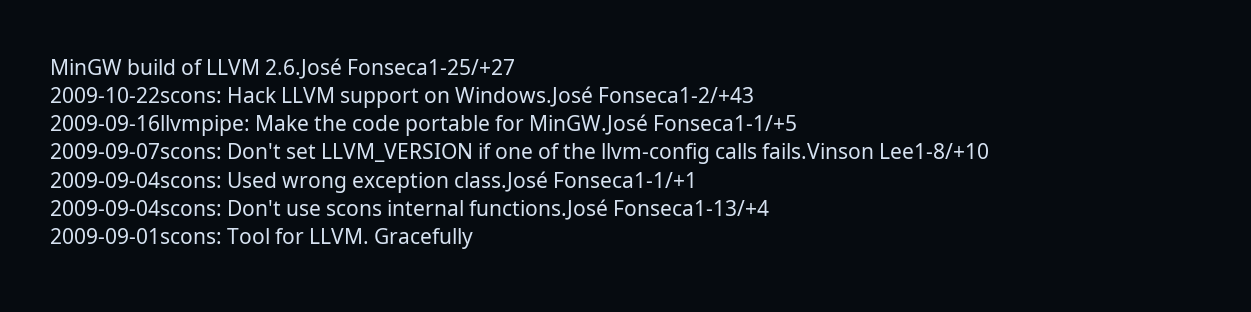MinGW build of LLVM 2.6.José Fonseca1-25/+27
2009-10-22scons: Hack LLVM support on Windows.José Fonseca1-2/+43
2009-09-16llvmpipe: Make the code portable for MinGW.José Fonseca1-1/+5
2009-09-07scons: Don't set LLVM_VERSION if one of the llvm-config calls fails.Vinson Lee1-8/+10
2009-09-04scons: Used wrong exception class.José Fonseca1-1/+1
2009-09-04scons: Don't use scons internal functions.José Fonseca1-13/+4
2009-09-01scons: Tool for LLVM. Gracefully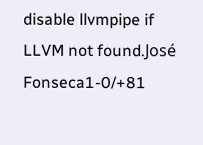disable llvmpipe if LLVM not found.José Fonseca1-0/+81